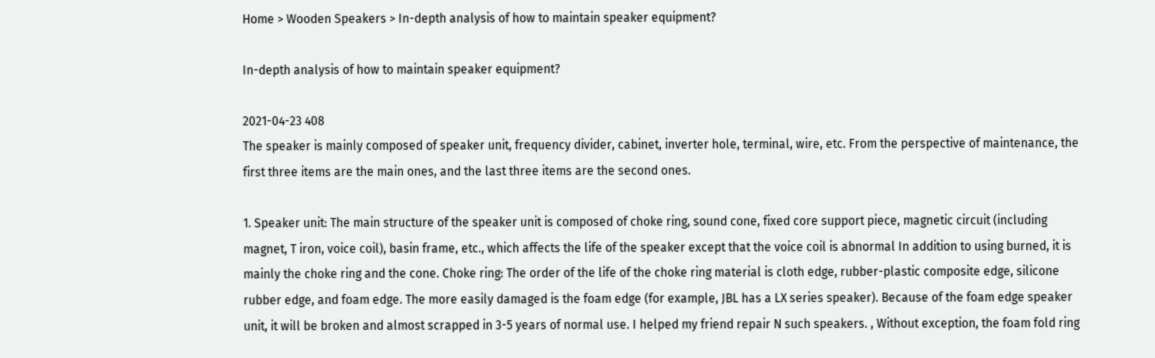Home > Wooden Speakers > In-depth analysis of how to maintain speaker equipment?

In-depth analysis of how to maintain speaker equipment?

2021-04-23 408
The speaker is mainly composed of speaker unit, frequency divider, cabinet, inverter hole, terminal, wire, etc. From the perspective of maintenance, the first three items are the main ones, and the last three items are the second ones.

1. Speaker unit: The main structure of the speaker unit is composed of choke ring, sound cone, fixed core support piece, magnetic circuit (including magnet, T iron, voice coil), basin frame, etc., which affects the life of the speaker except that the voice coil is abnormal In addition to using burned, it is mainly the choke ring and the cone. Choke ring: The order of the life of the choke ring material is cloth edge, rubber-plastic composite edge, silicone rubber edge, and foam edge. The more easily damaged is the foam edge (for example, JBL has a LX series speaker). Because of the foam edge speaker unit, it will be broken and almost scrapped in 3-5 years of normal use. I helped my friend repair N such speakers. , Without exception, the foam fold ring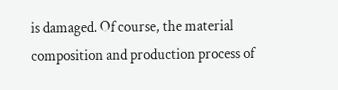is damaged. Of course, the material composition and production process of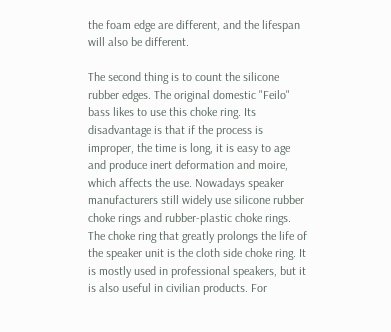the foam edge are different, and the lifespan will also be different.

The second thing is to count the silicone rubber edges. The original domestic "Feilo" bass likes to use this choke ring. Its disadvantage is that if the process is improper, the time is long, it is easy to age and produce inert deformation and moire, which affects the use. Nowadays speaker manufacturers still widely use silicone rubber choke rings and rubber-plastic choke rings. The choke ring that greatly prolongs the life of the speaker unit is the cloth side choke ring. It is mostly used in professional speakers, but it is also useful in civilian products. For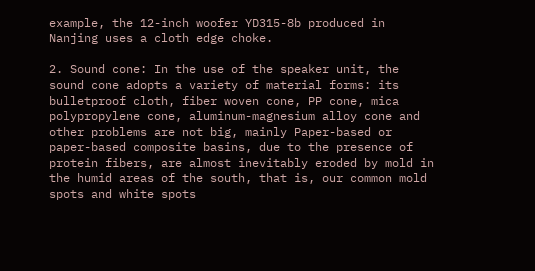example, the 12-inch woofer YD315-8b produced in Nanjing uses a cloth edge choke.

2. Sound cone: In the use of the speaker unit, the sound cone adopts a variety of material forms: its bulletproof cloth, fiber woven cone, PP cone, mica polypropylene cone, aluminum-magnesium alloy cone and other problems are not big, mainly Paper-based or paper-based composite basins, due to the presence of protein fibers, are almost inevitably eroded by mold in the humid areas of the south, that is, our common mold spots and white spots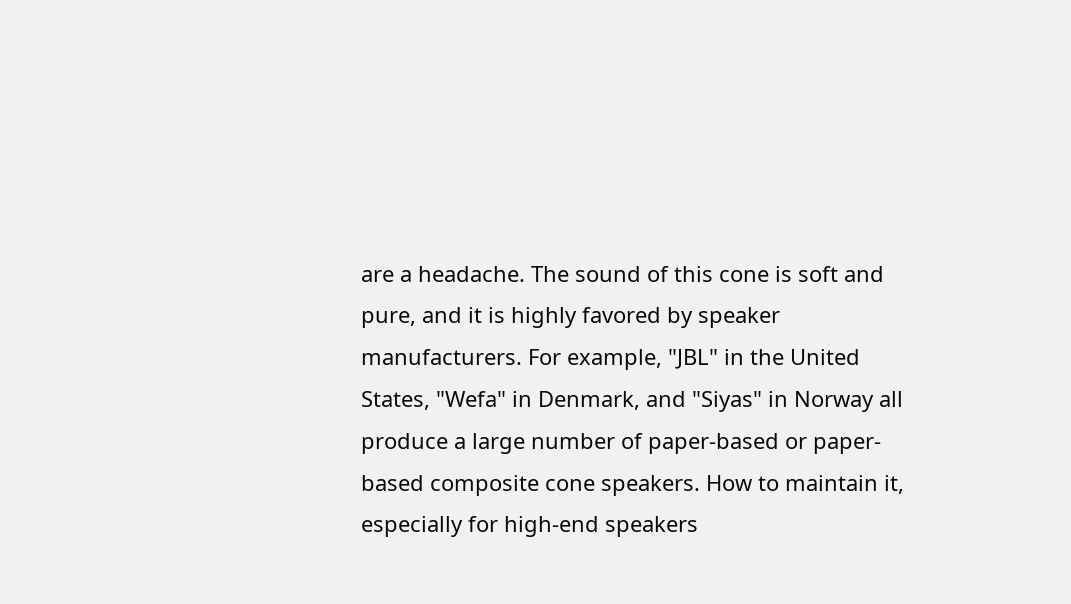are a headache. The sound of this cone is soft and pure, and it is highly favored by speaker manufacturers. For example, "JBL" in the United States, "Wefa" in Denmark, and "Siyas" in Norway all produce a large number of paper-based or paper-based composite cone speakers. How to maintain it, especially for high-end speakers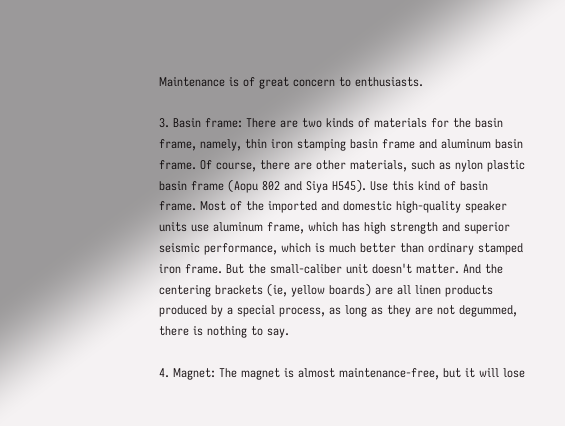Maintenance is of great concern to enthusiasts.

3. Basin frame: There are two kinds of materials for the basin frame, namely, thin iron stamping basin frame and aluminum basin frame. Of course, there are other materials, such as nylon plastic basin frame (Aopu 802 and Siya H545). Use this kind of basin frame. Most of the imported and domestic high-quality speaker units use aluminum frame, which has high strength and superior seismic performance, which is much better than ordinary stamped iron frame. But the small-caliber unit doesn't matter. And the centering brackets (ie, yellow boards) are all linen products produced by a special process, as long as they are not degummed, there is nothing to say.

4. Magnet: The magnet is almost maintenance-free, but it will lose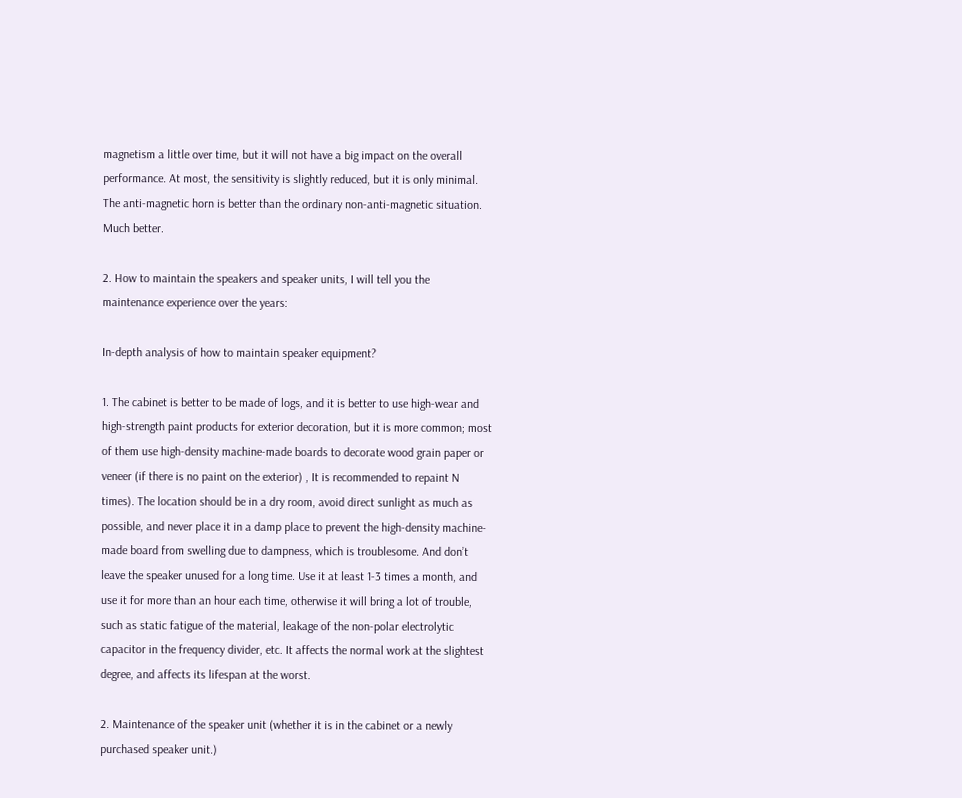magnetism a little over time, but it will not have a big impact on the overall performance. At most, the sensitivity is slightly reduced, but it is only minimal. The anti-magnetic horn is better than the ordinary non-anti-magnetic situation. Much better.

2. How to maintain the speakers and speaker units, I will tell you the maintenance experience over the years:

In-depth analysis of how to maintain speaker equipment?

1. The cabinet is better to be made of logs, and it is better to use high-wear and high-strength paint products for exterior decoration, but it is more common; most of them use high-density machine-made boards to decorate wood grain paper or veneer (if there is no paint on the exterior) , It is recommended to repaint N times). The location should be in a dry room, avoid direct sunlight as much as possible, and never place it in a damp place to prevent the high-density machine-made board from swelling due to dampness, which is troublesome. And don’t leave the speaker unused for a long time. Use it at least 1-3 times a month, and use it for more than an hour each time, otherwise it will bring a lot of trouble, such as static fatigue of the material, leakage of the non-polar electrolytic capacitor in the frequency divider, etc. It affects the normal work at the slightest degree, and affects its lifespan at the worst.

2. Maintenance of the speaker unit (whether it is in the cabinet or a newly purchased speaker unit.)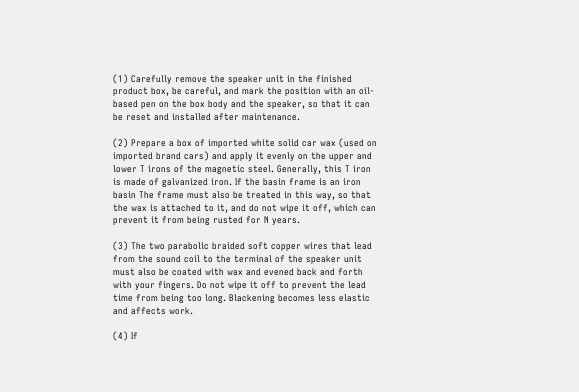(1) Carefully remove the speaker unit in the finished product box, be careful, and mark the position with an oil-based pen on the box body and the speaker, so that it can be reset and installed after maintenance.

(2) Prepare a box of imported white solid car wax (used on imported brand cars) and apply it evenly on the upper and lower T irons of the magnetic steel. Generally, this T iron is made of galvanized iron. If the basin frame is an iron basin The frame must also be treated in this way, so that the wax is attached to it, and do not wipe it off, which can prevent it from being rusted for N years.

(3) The two parabolic braided soft copper wires that lead from the sound coil to the terminal of the speaker unit must also be coated with wax and evened back and forth with your fingers. Do not wipe it off to prevent the lead time from being too long. Blackening becomes less elastic and affects work.

(4) If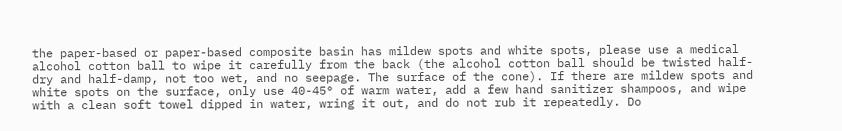the paper-based or paper-based composite basin has mildew spots and white spots, please use a medical alcohol cotton ball to wipe it carefully from the back (the alcohol cotton ball should be twisted half-dry and half-damp, not too wet, and no seepage. The surface of the cone). If there are mildew spots and white spots on the surface, only use 40-45° of warm water, add a few hand sanitizer shampoos, and wipe with a clean soft towel dipped in water, wring it out, and do not rub it repeatedly. Do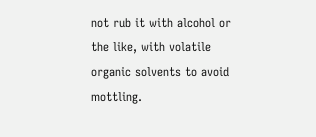not rub it with alcohol or the like, with volatile organic solvents to avoid mottling.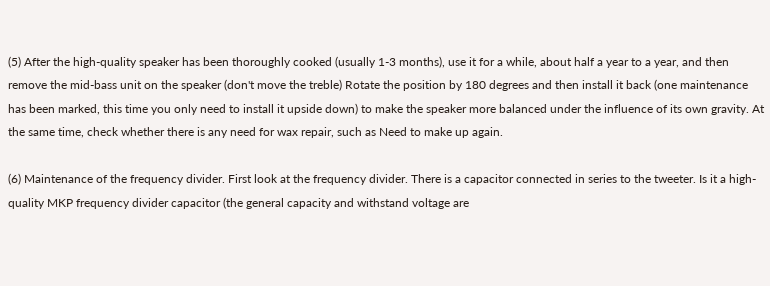(5) After the high-quality speaker has been thoroughly cooked (usually 1-3 months), use it for a while, about half a year to a year, and then remove the mid-bass unit on the speaker (don't move the treble) Rotate the position by 180 degrees and then install it back (one maintenance has been marked, this time you only need to install it upside down) to make the speaker more balanced under the influence of its own gravity. At the same time, check whether there is any need for wax repair, such as Need to make up again.

(6) Maintenance of the frequency divider. First look at the frequency divider. There is a capacitor connected in series to the tweeter. Is it a high-quality MKP frequency divider capacitor (the general capacity and withstand voltage are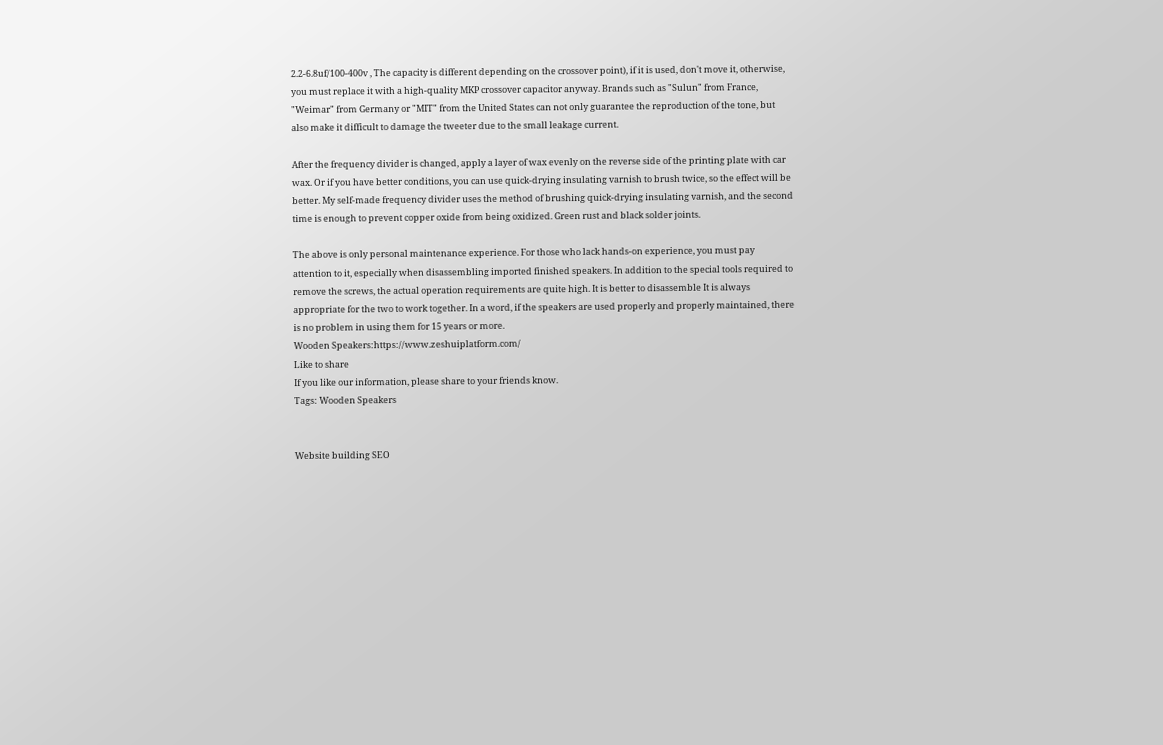2.2-6.8uf/100-400v , The capacity is different depending on the crossover point), if it is used, don't move it, otherwise, you must replace it with a high-quality MKP crossover capacitor anyway. Brands such as "Sulun" from France, "Weimar" from Germany or "MIT" from the United States can not only guarantee the reproduction of the tone, but also make it difficult to damage the tweeter due to the small leakage current.

After the frequency divider is changed, apply a layer of wax evenly on the reverse side of the printing plate with car wax. Or if you have better conditions, you can use quick-drying insulating varnish to brush twice, so the effect will be better. My self-made frequency divider uses the method of brushing quick-drying insulating varnish, and the second time is enough to prevent copper oxide from being oxidized. Green rust and black solder joints.

The above is only personal maintenance experience. For those who lack hands-on experience, you must pay attention to it, especially when disassembling imported finished speakers. In addition to the special tools required to remove the screws, the actual operation requirements are quite high. It is better to disassemble It is always appropriate for the two to work together. In a word, if the speakers are used properly and properly maintained, there is no problem in using them for 15 years or more.
Wooden Speakers:https://www.zeshuiplatform.com/
Like to share
If you like our information, please share to your friends know.
Tags: Wooden Speakers


Website building SEO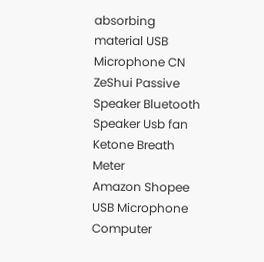absorbing material USB Microphone CN ZeShui Passive Speaker Bluetooth Speaker Usb fan Ketone Breath Meter
Amazon Shopee USB Microphone Computer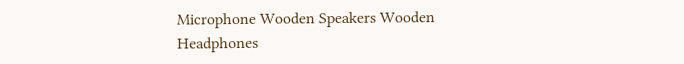Microphone Wooden Speakers Wooden Headphones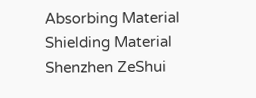Absorbing Material Shielding Material
Shenzhen ZeShui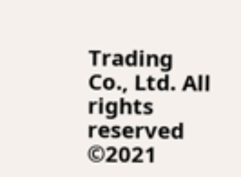Trading Co., Ltd. All rights reserved ©2021